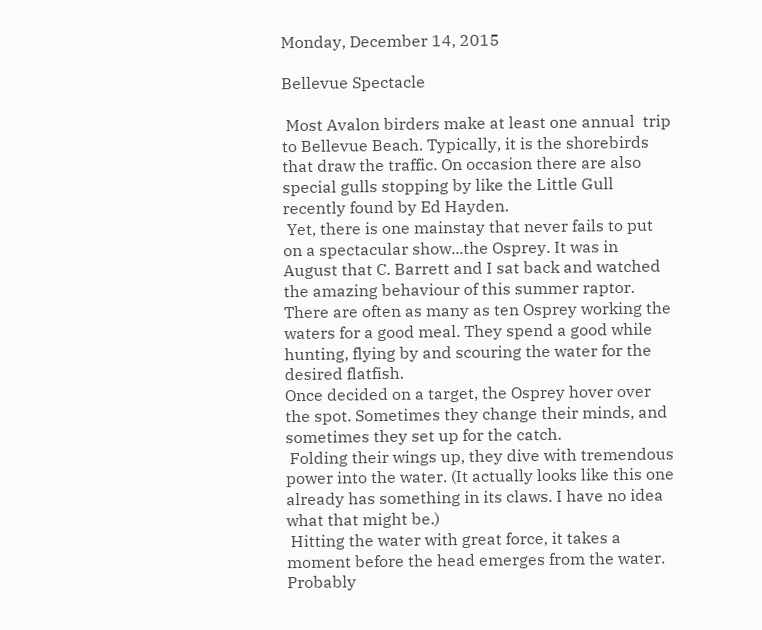Monday, December 14, 2015

Bellevue Spectacle

 Most Avalon birders make at least one annual  trip to Bellevue Beach. Typically, it is the shorebirds that draw the traffic. On occasion there are also special gulls stopping by like the Little Gull recently found by Ed Hayden.
 Yet, there is one mainstay that never fails to put on a spectacular show...the Osprey. It was in August that C. Barrett and I sat back and watched the amazing behaviour of this summer raptor.
There are often as many as ten Osprey working the waters for a good meal. They spend a good while hunting, flying by and scouring the water for the desired flatfish.
Once decided on a target, the Osprey hover over the spot. Sometimes they change their minds, and sometimes they set up for the catch.
 Folding their wings up, they dive with tremendous power into the water. (It actually looks like this one already has something in its claws. I have no idea what that might be.)
 Hitting the water with great force, it takes a moment before the head emerges from the water. Probably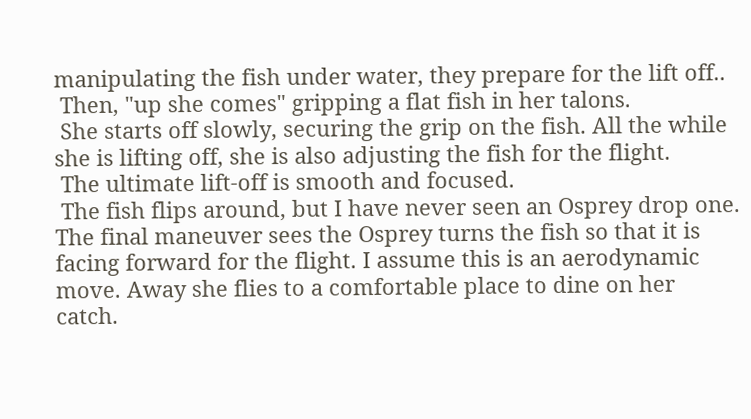manipulating the fish under water, they prepare for the lift off..
 Then, "up she comes" gripping a flat fish in her talons.
 She starts off slowly, securing the grip on the fish. All the while she is lifting off, she is also adjusting the fish for the flight.
 The ultimate lift-off is smooth and focused.
 The fish flips around, but I have never seen an Osprey drop one.
The final maneuver sees the Osprey turns the fish so that it is facing forward for the flight. I assume this is an aerodynamic move. Away she flies to a comfortable place to dine on her catch.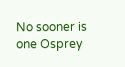No sooner is one Osprey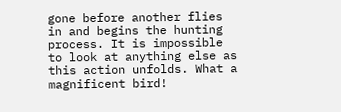gone before another flies in and begins the hunting process. It is impossible to look at anything else as this action unfolds. What a magnificent bird!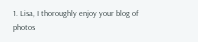1. Lisa, I thoroughly enjoy your blog of photos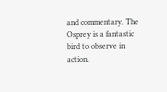and commentary. The Osprey is a fantastic bird to observe in action.